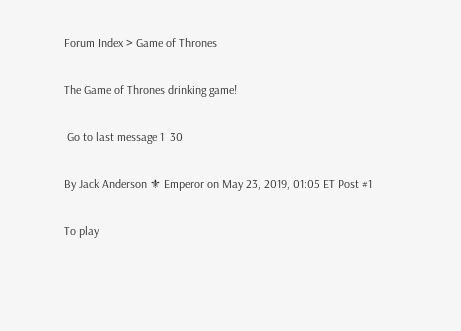Forum Index > Game of Thrones

The Game of Thrones drinking game!

 Go to last message 1  30

By Jack Anderson ⚜ Emperor on May 23, 2019, 01:05 ET Post #1

To play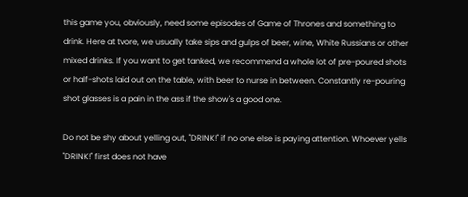this game you, obviously, need some episodes of Game of Thrones and something to drink. Here at tvore, we usually take sips and gulps of beer, wine, White Russians or other mixed drinks. If you want to get tanked, we recommend a whole lot of pre-poured shots or half-shots laid out on the table, with beer to nurse in between. Constantly re-pouring shot glasses is a pain in the ass if the show's a good one.

Do not be shy about yelling out, "DRINK!" if no one else is paying attention. Whoever yells "DRINK!" first does not have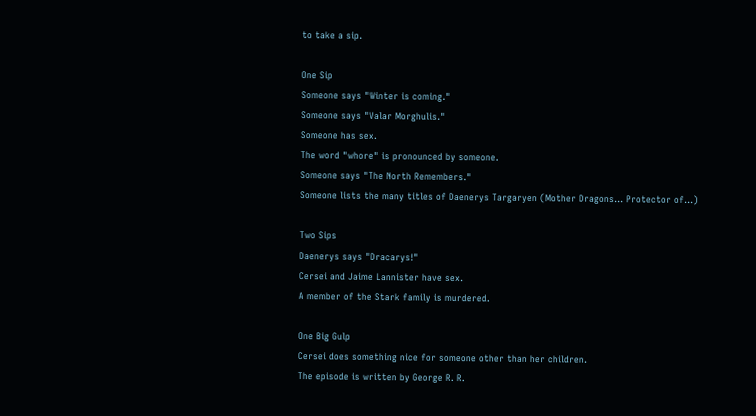to take a sip.

One Sip
Someone says "Winter is coming."
Someone says "Valar Morghulis."
Someone has sex.
The word "whore" is pronounced by someone.
Someone says "The North Remembers."
Someone lists the many titles of Daenerys Targaryen (Mother Dragons... Protector of...)

Two Sips
Daenerys says "Dracarys!"
Cersei and Jaime Lannister have sex.
A member of the Stark family is murdered.

One Big Gulp
Cersei does something nice for someone other than her children.
The episode is written by George R. R.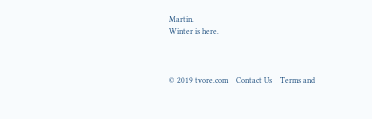Martin.
Winter is here.



© 2019 tvore.com    Contact Us    Terms and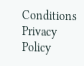Conditions    Privacy Policy